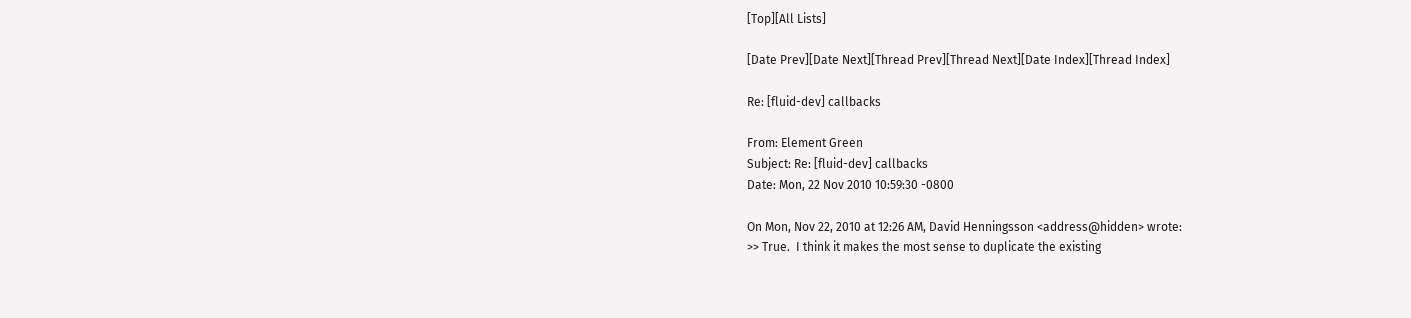[Top][All Lists]

[Date Prev][Date Next][Thread Prev][Thread Next][Date Index][Thread Index]

Re: [fluid-dev] callbacks

From: Element Green
Subject: Re: [fluid-dev] callbacks
Date: Mon, 22 Nov 2010 10:59:30 -0800

On Mon, Nov 22, 2010 at 12:26 AM, David Henningsson <address@hidden> wrote:
>> True.  I think it makes the most sense to duplicate the existing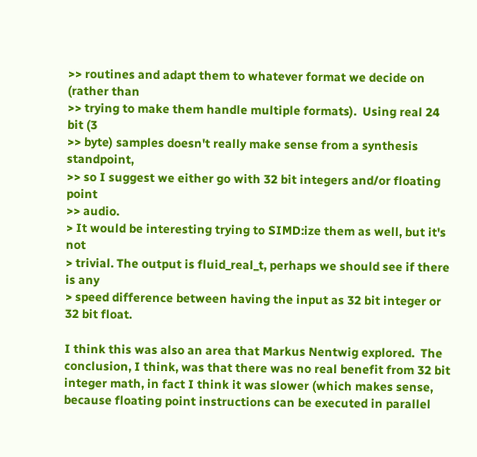>> routines and adapt them to whatever format we decide on (rather than
>> trying to make them handle multiple formats).  Using real 24 bit (3
>> byte) samples doesn't really make sense from a synthesis standpoint,
>> so I suggest we either go with 32 bit integers and/or floating point
>> audio.
> It would be interesting trying to SIMD:ize them as well, but it's not
> trivial. The output is fluid_real_t, perhaps we should see if there is any
> speed difference between having the input as 32 bit integer or 32 bit float.

I think this was also an area that Markus Nentwig explored.  The
conclusion, I think, was that there was no real benefit from 32 bit
integer math, in fact I think it was slower (which makes sense,
because floating point instructions can be executed in parallel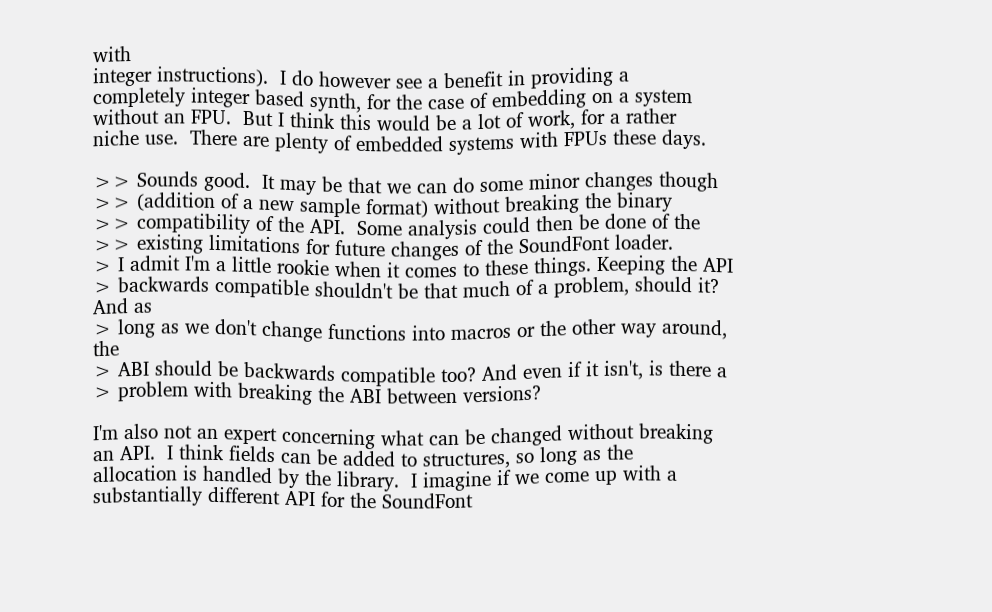with
integer instructions).  I do however see a benefit in providing a
completely integer based synth, for the case of embedding on a system
without an FPU.  But I think this would be a lot of work, for a rather
niche use.  There are plenty of embedded systems with FPUs these days.

>> Sounds good.  It may be that we can do some minor changes though
>> (addition of a new sample format) without breaking the binary
>> compatibility of the API.  Some analysis could then be done of the
>> existing limitations for future changes of the SoundFont loader.
> I admit I'm a little rookie when it comes to these things. Keeping the API
> backwards compatible shouldn't be that much of a problem, should it? And as
> long as we don't change functions into macros or the other way around, the
> ABI should be backwards compatible too? And even if it isn't, is there a
> problem with breaking the ABI between versions?

I'm also not an expert concerning what can be changed without breaking
an API.  I think fields can be added to structures, so long as the
allocation is handled by the library.  I imagine if we come up with a
substantially different API for the SoundFont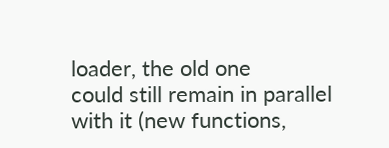loader, the old one
could still remain in parallel with it (new functions,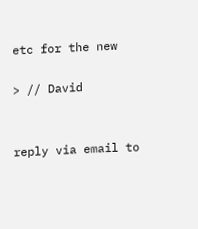etc for the new

> // David


reply via email to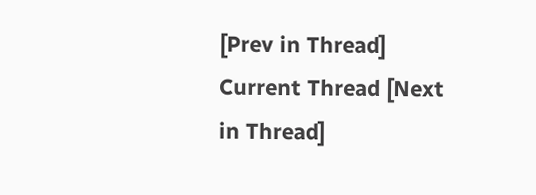[Prev in Thread] Current Thread [Next in Thread]